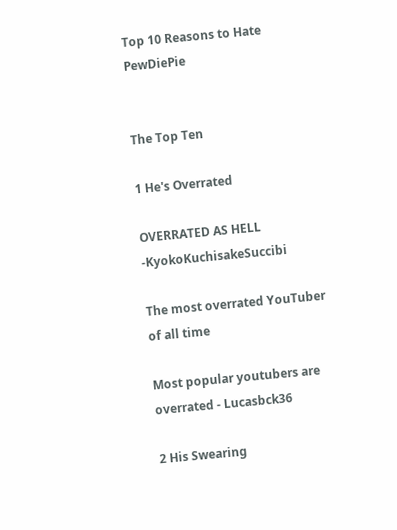Top 10 Reasons to Hate PewDiePie


The Top Ten

1 He's Overrated

OVERRATED AS HELL -KyokoKuchisakeSuccibi

The most overrated YouTuber of all time

Most popular youtubers are overrated - Lucasbck36

2 His Swearing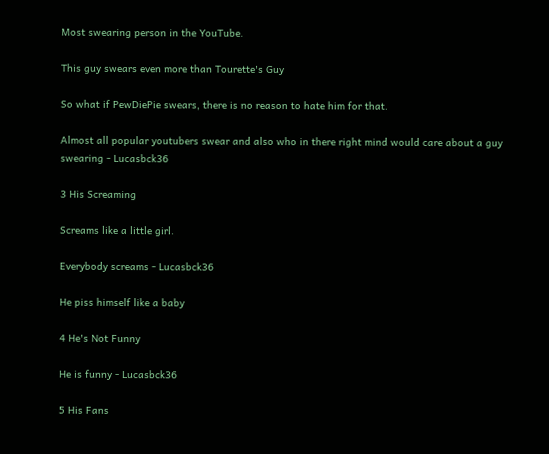Most swearing person in the YouTube.

This guy swears even more than Tourette's Guy

So what if PewDiePie swears, there is no reason to hate him for that.

Almost all popular youtubers swear and also who in there right mind would care about a guy swearing - Lucasbck36

3 His Screaming

Screams like a little girl.

Everybody screams - Lucasbck36

He piss himself like a baby

4 He's Not Funny

He is funny - Lucasbck36

5 His Fans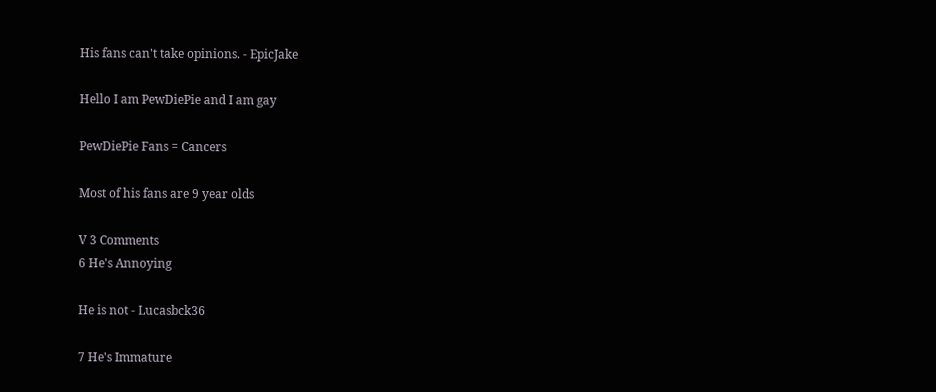His fans can't take opinions. - EpicJake

Hello I am PewDiePie and I am gay

PewDiePie Fans = Cancers

Most of his fans are 9 year olds

V 3 Comments
6 He's Annoying

He is not - Lucasbck36

7 He's Immature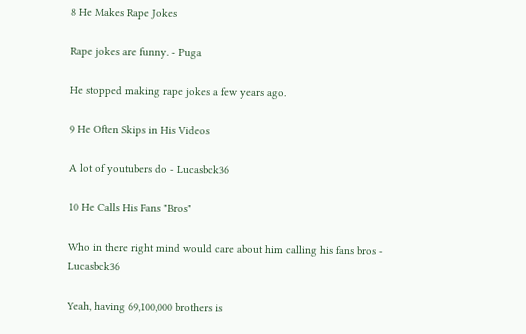8 He Makes Rape Jokes

Rape jokes are funny. - Puga

He stopped making rape jokes a few years ago.

9 He Often Skips in His Videos

A lot of youtubers do - Lucasbck36

10 He Calls His Fans "Bros"

Who in there right mind would care about him calling his fans bros - Lucasbck36

Yeah, having 69,100,000 brothers is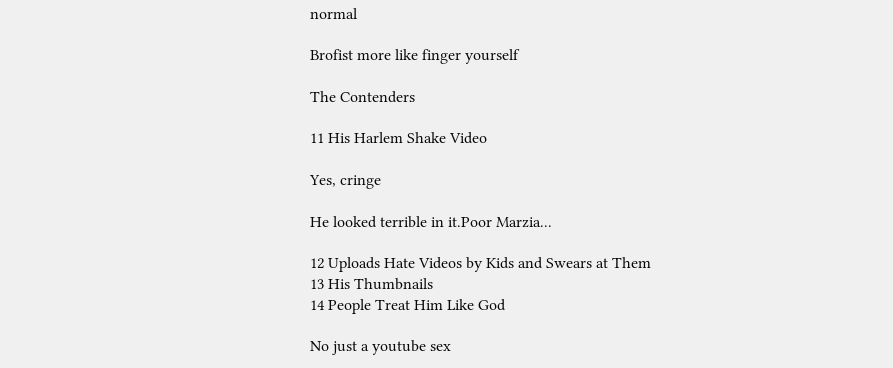normal

Brofist more like finger yourself

The Contenders

11 His Harlem Shake Video

Yes, cringe

He looked terrible in it.Poor Marzia...

12 Uploads Hate Videos by Kids and Swears at Them
13 His Thumbnails
14 People Treat Him Like God

No just a youtube sex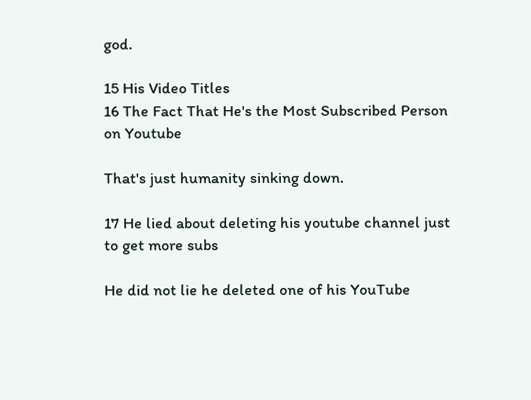god.

15 His Video Titles
16 The Fact That He's the Most Subscribed Person on Youtube

That's just humanity sinking down.

17 He lied about deleting his youtube channel just to get more subs

He did not lie he deleted one of his YouTube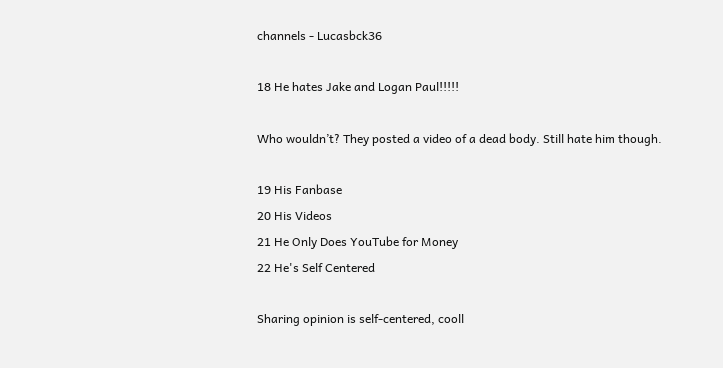channels - Lucasbck36

18 He hates Jake and Logan Paul!!!!!

Who wouldn’t? They posted a video of a dead body. Still hate him though.

19 His Fanbase
20 His Videos
21 He Only Does YouTube for Money
22 He's Self Centered

Sharing opinion is self-centered, cooll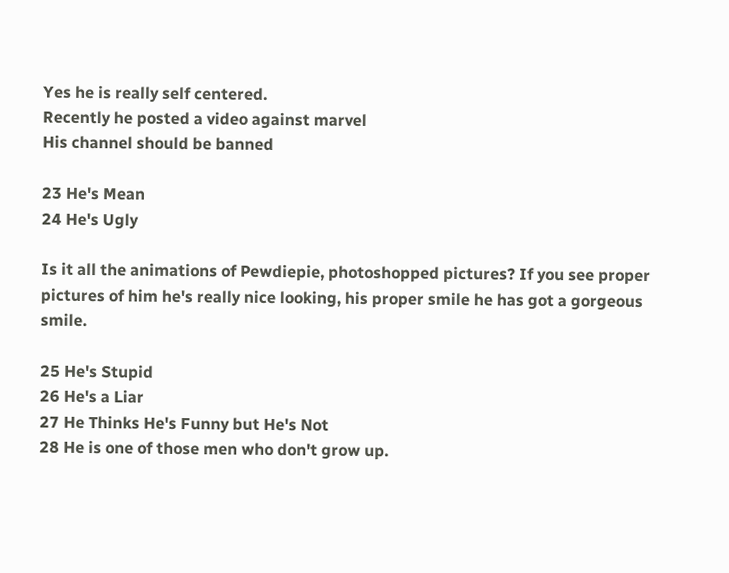Yes he is really self centered.
Recently he posted a video against marvel
His channel should be banned

23 He's Mean
24 He's Ugly

Is it all the animations of Pewdiepie, photoshopped pictures? If you see proper pictures of him he's really nice looking, his proper smile he has got a gorgeous smile.

25 He's Stupid
26 He's a Liar
27 He Thinks He's Funny but He's Not
28 He is one of those men who don't grow up.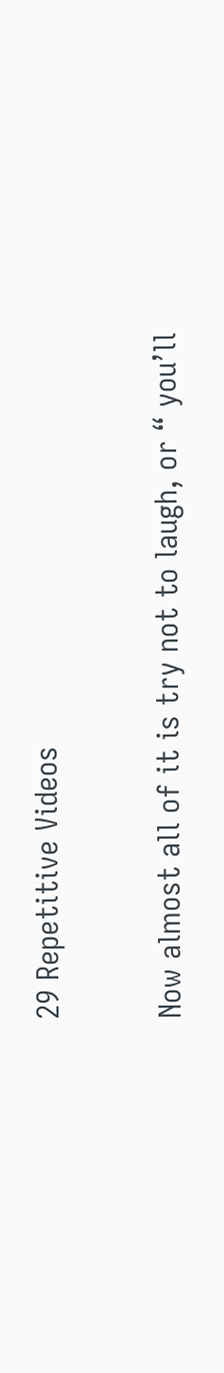29 Repetitive Videos

Now almost all of it is try not to laugh, or “ you’ll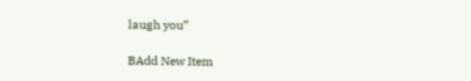laugh you”

BAdd New Item